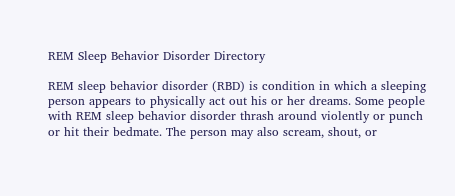REM Sleep Behavior Disorder Directory

REM sleep behavior disorder (RBD) is condition in which a sleeping person appears to physically act out his or her dreams. Some people with REM sleep behavior disorder thrash around violently or punch or hit their bedmate. The person may also scream, shout, or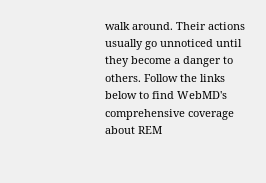walk around. Their actions usually go unnoticed until they become a danger to others. Follow the links below to find WebMD's comprehensive coverage about REM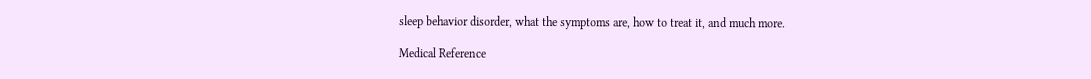sleep behavior disorder, what the symptoms are, how to treat it, and much more.

Medical Reference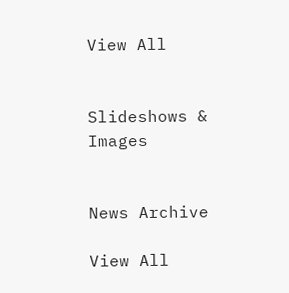View All


Slideshows & Images


News Archive

View All